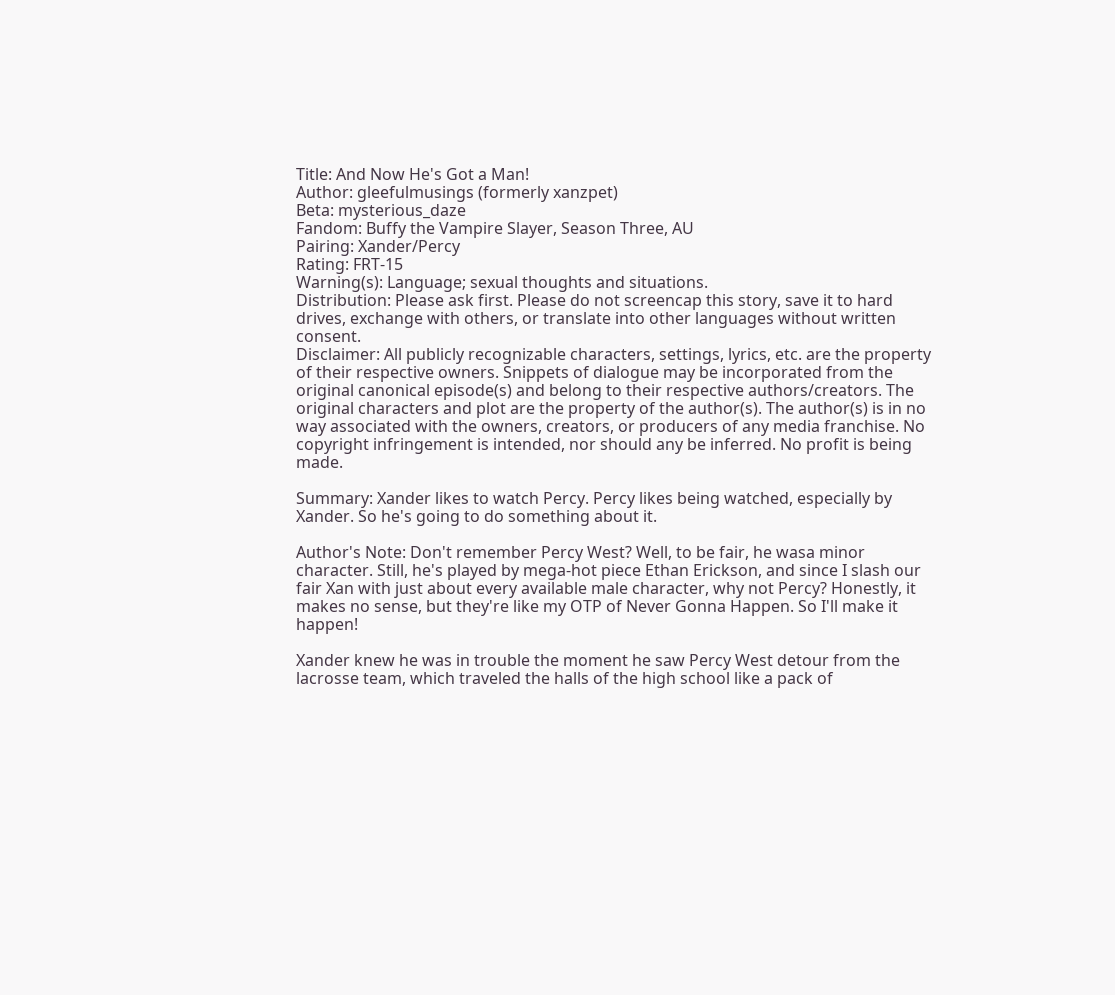Title: And Now He's Got a Man!
Author: gleefulmusings (formerly xanzpet)
Beta: mysterious_daze
Fandom: Buffy the Vampire Slayer, Season Three, AU
Pairing: Xander/Percy
Rating: FRT-15
Warning(s): Language; sexual thoughts and situations.
Distribution: Please ask first. Please do not screencap this story, save it to hard drives, exchange with others, or translate into other languages without written consent.
Disclaimer: All publicly recognizable characters, settings, lyrics, etc. are the property of their respective owners. Snippets of dialogue may be incorporated from the original canonical episode(s) and belong to their respective authors/creators. The original characters and plot are the property of the author(s). The author(s) is in no way associated with the owners, creators, or producers of any media franchise. No copyright infringement is intended, nor should any be inferred. No profit is being made.

Summary: Xander likes to watch Percy. Percy likes being watched, especially by Xander. So he's going to do something about it.

Author's Note: Don't remember Percy West? Well, to be fair, he wasa minor character. Still, he's played by mega-hot piece Ethan Erickson, and since I slash our fair Xan with just about every available male character, why not Percy? Honestly, it makes no sense, but they're like my OTP of Never Gonna Happen. So I'll make it happen!

Xander knew he was in trouble the moment he saw Percy West detour from the lacrosse team, which traveled the halls of the high school like a pack of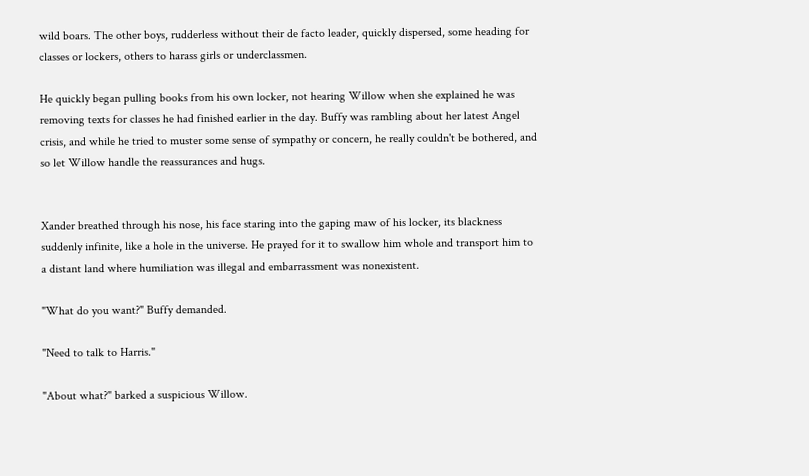wild boars. The other boys, rudderless without their de facto leader, quickly dispersed, some heading for classes or lockers, others to harass girls or underclassmen.

He quickly began pulling books from his own locker, not hearing Willow when she explained he was removing texts for classes he had finished earlier in the day. Buffy was rambling about her latest Angel crisis, and while he tried to muster some sense of sympathy or concern, he really couldn't be bothered, and so let Willow handle the reassurances and hugs.


Xander breathed through his nose, his face staring into the gaping maw of his locker, its blackness suddenly infinite, like a hole in the universe. He prayed for it to swallow him whole and transport him to a distant land where humiliation was illegal and embarrassment was nonexistent.

"What do you want?" Buffy demanded.

"Need to talk to Harris."

"About what?" barked a suspicious Willow.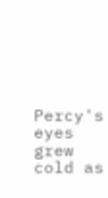Percy's eyes grew cold as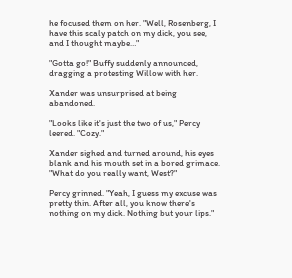he focused them on her. "Well, Rosenberg, I have this scaly patch on my dick, you see, and I thought maybe…"

"Gotta go!" Buffy suddenly announced, dragging a protesting Willow with her.

Xander was unsurprised at being abandoned.

"Looks like it's just the two of us," Percy leered. "Cozy."

Xander sighed and turned around, his eyes blank and his mouth set in a bored grimace. "What do you really want, West?"

Percy grinned. "Yeah, I guess my excuse was pretty thin. After all, you know there's nothing on my dick. Nothing but your lips."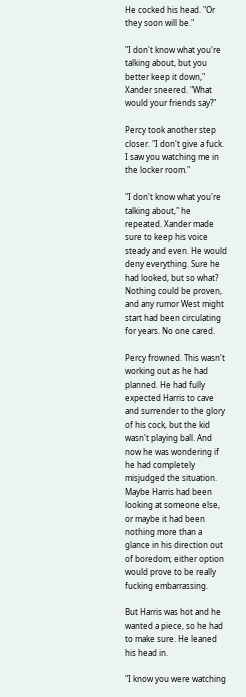He cocked his head. "Or they soon will be."

"I don't know what you're talking about, but you better keep it down," Xander sneered. "What would your friends say?"

Percy took another step closer. "I don't give a fuck. I saw you watching me in the locker room."

"I don't know what you're talking about," he repeated. Xander made sure to keep his voice steady and even. He would deny everything. Sure he had looked, but so what? Nothing could be proven, and any rumor West might start had been circulating for years. No one cared.

Percy frowned. This wasn't working out as he had planned. He had fully expected Harris to cave and surrender to the glory of his cock, but the kid wasn't playing ball. And now he was wondering if he had completely misjudged the situation. Maybe Harris had been looking at someone else, or maybe it had been nothing more than a glance in his direction out of boredom; either option would prove to be really fucking embarrassing.

But Harris was hot and he wanted a piece, so he had to make sure. He leaned his head in.

"I know you were watching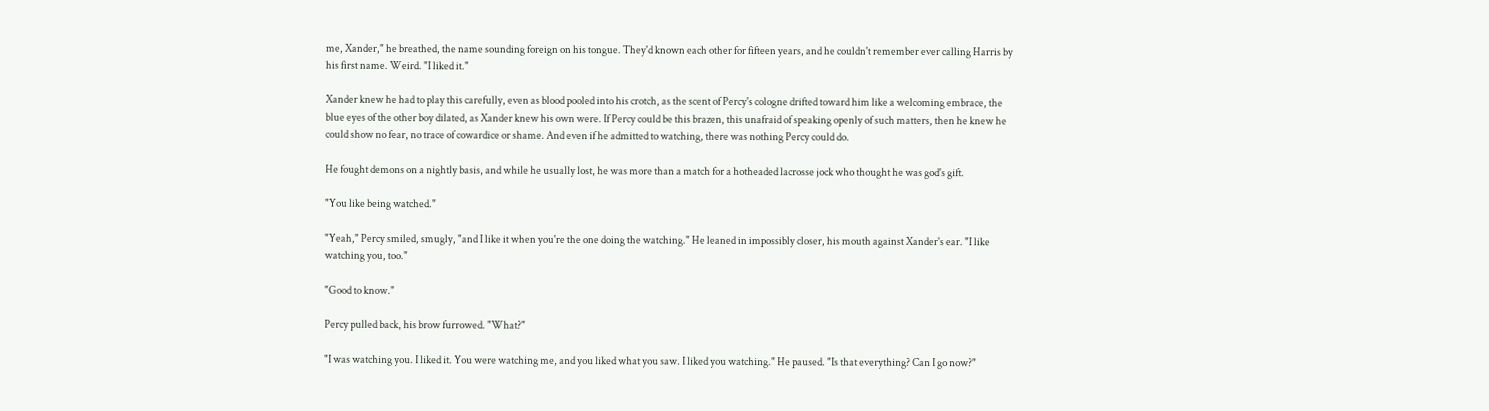me, Xander," he breathed, the name sounding foreign on his tongue. They'd known each other for fifteen years, and he couldn't remember ever calling Harris by his first name. Weird. "I liked it."

Xander knew he had to play this carefully, even as blood pooled into his crotch, as the scent of Percy's cologne drifted toward him like a welcoming embrace, the blue eyes of the other boy dilated, as Xander knew his own were. If Percy could be this brazen, this unafraid of speaking openly of such matters, then he knew he could show no fear, no trace of cowardice or shame. And even if he admitted to watching, there was nothing Percy could do.

He fought demons on a nightly basis, and while he usually lost, he was more than a match for a hotheaded lacrosse jock who thought he was god's gift.

"You like being watched."

"Yeah," Percy smiled, smugly, "and I like it when you're the one doing the watching." He leaned in impossibly closer, his mouth against Xander's ear. "I like watching you, too."

"Good to know."

Percy pulled back, his brow furrowed. "What?"

"I was watching you. I liked it. You were watching me, and you liked what you saw. I liked you watching." He paused. "Is that everything? Can I go now?"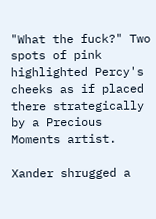"What the fuck?" Two spots of pink highlighted Percy's cheeks as if placed there strategically by a Precious Moments artist.

Xander shrugged a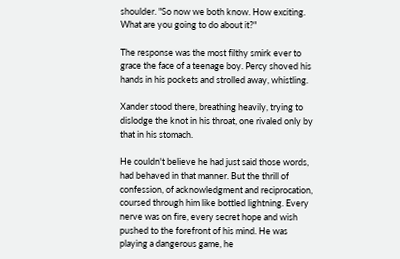shoulder. "So now we both know. How exciting. What are you going to do about it?"

The response was the most filthy smirk ever to grace the face of a teenage boy. Percy shoved his hands in his pockets and strolled away, whistling.

Xander stood there, breathing heavily, trying to dislodge the knot in his throat, one rivaled only by that in his stomach.

He couldn't believe he had just said those words, had behaved in that manner. But the thrill of confession, of acknowledgment and reciprocation, coursed through him like bottled lightning. Every nerve was on fire, every secret hope and wish pushed to the forefront of his mind. He was playing a dangerous game, he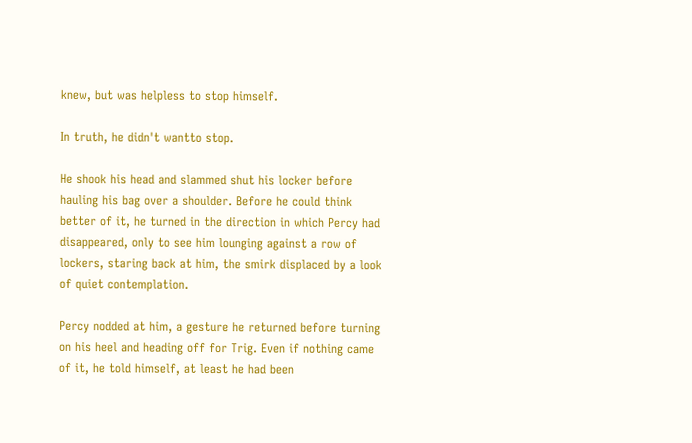knew, but was helpless to stop himself.

In truth, he didn't wantto stop.

He shook his head and slammed shut his locker before hauling his bag over a shoulder. Before he could think better of it, he turned in the direction in which Percy had disappeared, only to see him lounging against a row of lockers, staring back at him, the smirk displaced by a look of quiet contemplation.

Percy nodded at him, a gesture he returned before turning on his heel and heading off for Trig. Even if nothing came of it, he told himself, at least he had been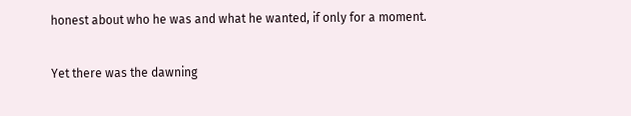honest about who he was and what he wanted, if only for a moment.

Yet there was the dawning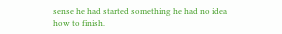sense he had started something he had no idea how to finish.